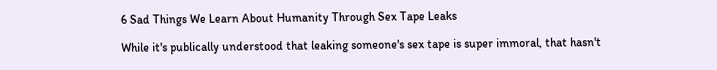6 Sad Things We Learn About Humanity Through Sex Tape Leaks

While it's publically understood that leaking someone's sex tape is super immoral, that hasn't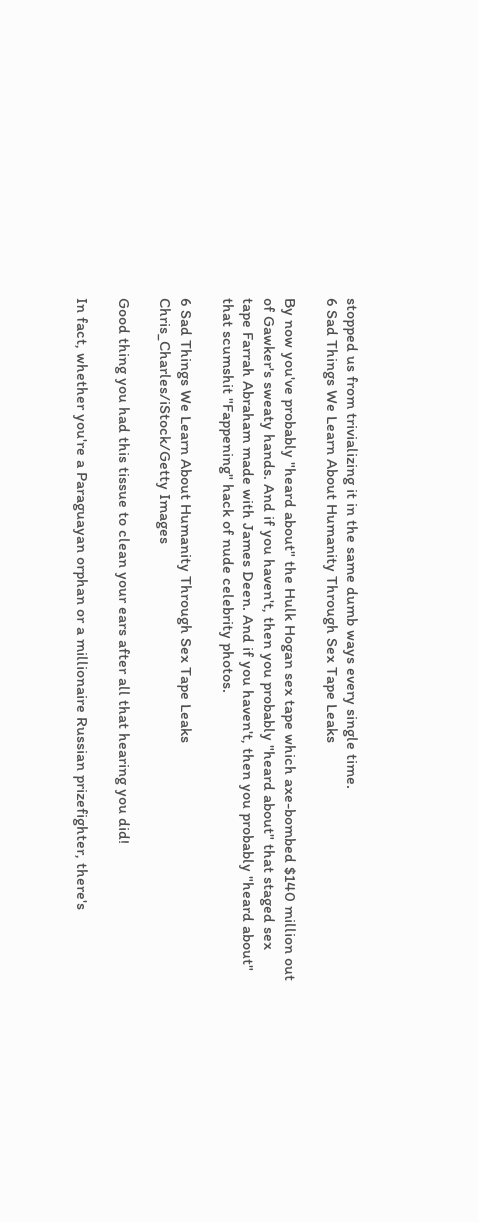stopped us from trivializing it in the same dumb ways every single time.
6 Sad Things We Learn About Humanity Through Sex Tape Leaks

By now you've probably "heard about" the Hulk Hogan sex tape which axe-bombed $140 million out of Gawker's sweaty hands. And if you haven't, then you probably "heard about" that staged sex tape Farrah Abraham made with James Deen. And if you haven't, then you probably "heard about" that scumshit "Fappening" hack of nude celebrity photos.

6 Sad Things We Learn About Humanity Through Sex Tape Leaks
Chris_Charles/iStock/Getty Images

Good thing you had this tissue to clean your ears after all that hearing you did!

In fact, whether you're a Paraguayan orphan or a millionaire Russian prizefighter, there's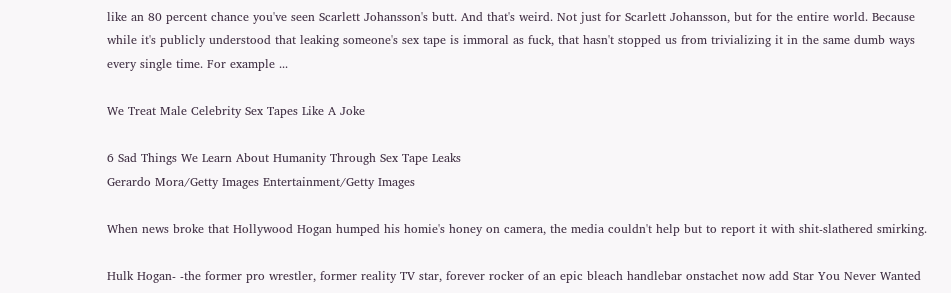like an 80 percent chance you've seen Scarlett Johansson's butt. And that's weird. Not just for Scarlett Johansson, but for the entire world. Because while it's publicly understood that leaking someone's sex tape is immoral as fuck, that hasn't stopped us from trivializing it in the same dumb ways every single time. For example ...

We Treat Male Celebrity Sex Tapes Like A Joke

6 Sad Things We Learn About Humanity Through Sex Tape Leaks
Gerardo Mora/Getty Images Entertainment/Getty Images

When news broke that Hollywood Hogan humped his homie's honey on camera, the media couldn't help but to report it with shit-slathered smirking.

Hulk Hogan- -the former pro wrestler, former reality TV star, forever rocker of an epic bleach handlebar onstachet now add Star You Never Wanted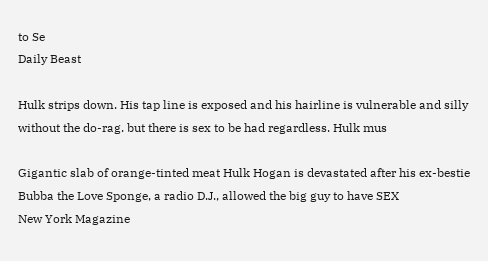to Se
Daily Beast

Hulk strips down. His tap line is exposed and his hairline is vulnerable and silly without the do-rag. but there is sex to be had regardless. Hulk mus

Gigantic slab of orange-tinted meat Hulk Hogan is devastated after his ex-bestie Bubba the Love Sponge, a radio D.J., allowed the big guy to have SEX
New York Magazine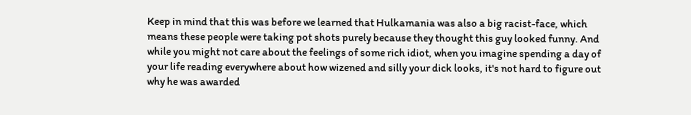Keep in mind that this was before we learned that Hulkamania was also a big racist-face, which means these people were taking pot shots purely because they thought this guy looked funny. And while you might not care about the feelings of some rich idiot, when you imagine spending a day of your life reading everywhere about how wizened and silly your dick looks, it's not hard to figure out why he was awarded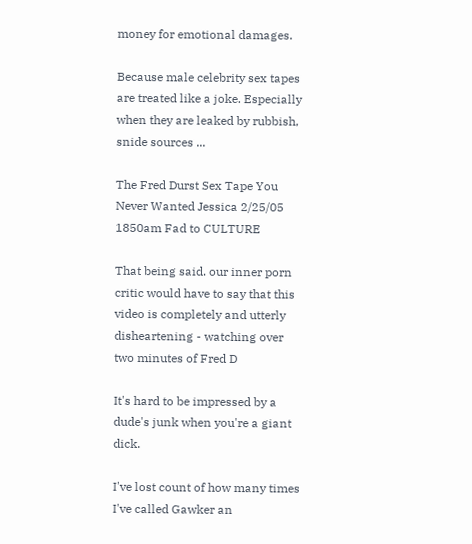money for emotional damages.

Because male celebrity sex tapes are treated like a joke. Especially when they are leaked by rubbish, snide sources ...

The Fred Durst Sex Tape You Never Wanted Jessica 2/25/05 1850am Fad to CULTURE

That being said. our inner porn critic would have to say that this video is completely and utterly disheartening - watching over two minutes of Fred D

It's hard to be impressed by a dude's junk when you're a giant dick.

I've lost count of how many times I've called Gawker an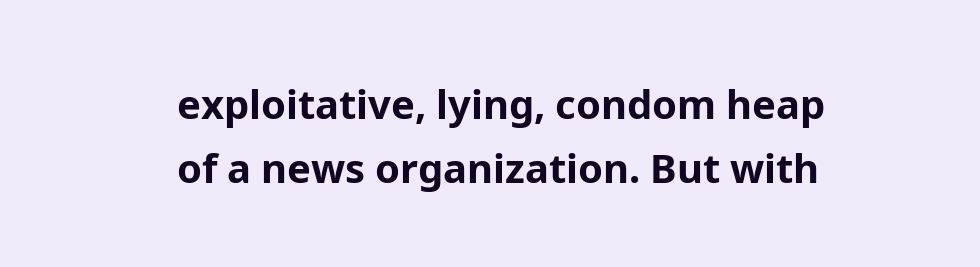exploitative, lying, condom heap of a news organization. But with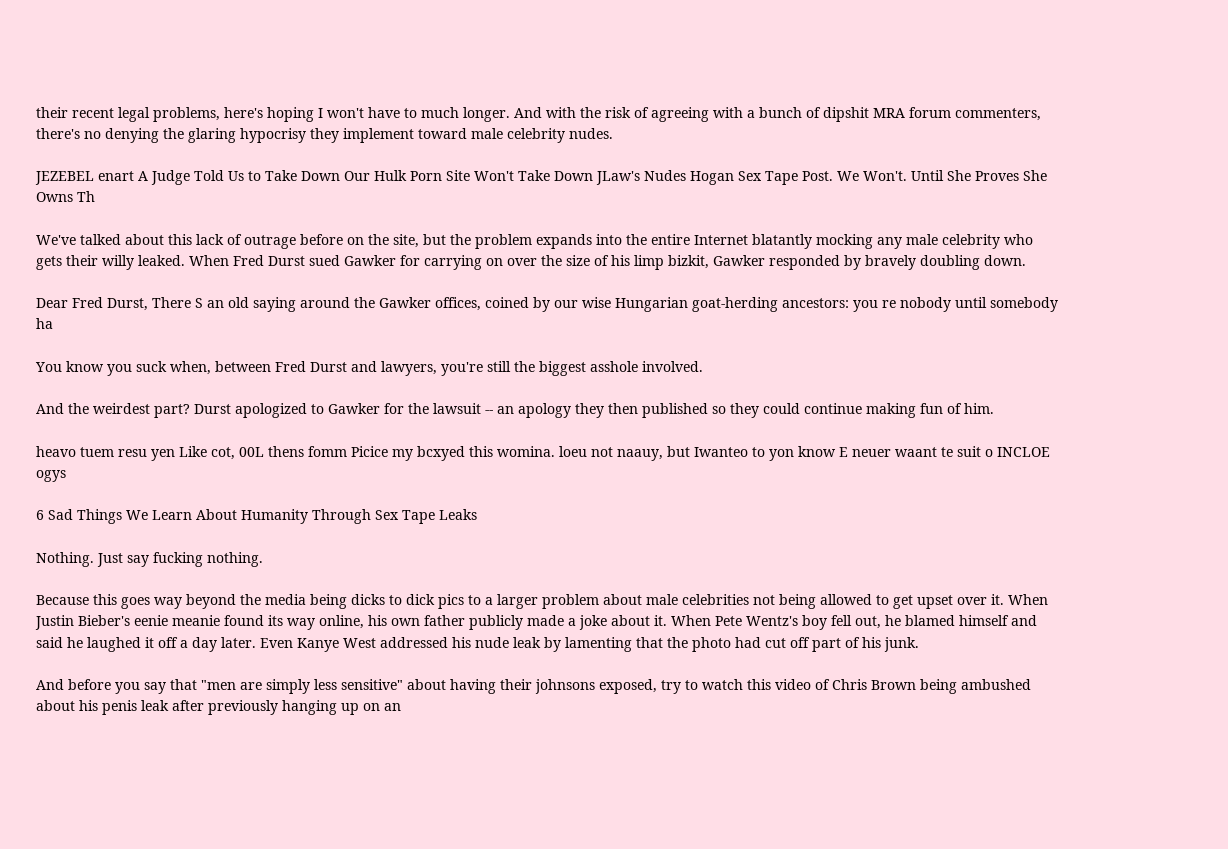their recent legal problems, here's hoping I won't have to much longer. And with the risk of agreeing with a bunch of dipshit MRA forum commenters, there's no denying the glaring hypocrisy they implement toward male celebrity nudes.

JEZEBEL enart A Judge Told Us to Take Down Our Hulk Porn Site Won't Take Down JLaw's Nudes Hogan Sex Tape Post. We Won't. Until She Proves She Owns Th

We've talked about this lack of outrage before on the site, but the problem expands into the entire Internet blatantly mocking any male celebrity who gets their willy leaked. When Fred Durst sued Gawker for carrying on over the size of his limp bizkit, Gawker responded by bravely doubling down.

Dear Fred Durst, There S an old saying around the Gawker offices, coined by our wise Hungarian goat-herding ancestors: you re nobody until somebody ha

You know you suck when, between Fred Durst and lawyers, you're still the biggest asshole involved.

And the weirdest part? Durst apologized to Gawker for the lawsuit -- an apology they then published so they could continue making fun of him.

heavo tuem resu yen Like cot, 00L thens fomm Picice my bcxyed this womina. loeu not naauy, but Iwanteo to yon know E neuer waant te suit o INCLOE ogys

6 Sad Things We Learn About Humanity Through Sex Tape Leaks

Nothing. Just say fucking nothing.

Because this goes way beyond the media being dicks to dick pics to a larger problem about male celebrities not being allowed to get upset over it. When Justin Bieber's eenie meanie found its way online, his own father publicly made a joke about it. When Pete Wentz's boy fell out, he blamed himself and said he laughed it off a day later. Even Kanye West addressed his nude leak by lamenting that the photo had cut off part of his junk.

And before you say that "men are simply less sensitive" about having their johnsons exposed, try to watch this video of Chris Brown being ambushed about his penis leak after previously hanging up on an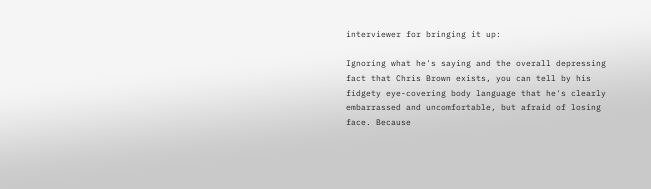interviewer for bringing it up:

Ignoring what he's saying and the overall depressing fact that Chris Brown exists, you can tell by his fidgety eye-covering body language that he's clearly embarrassed and uncomfortable, but afraid of losing face. Because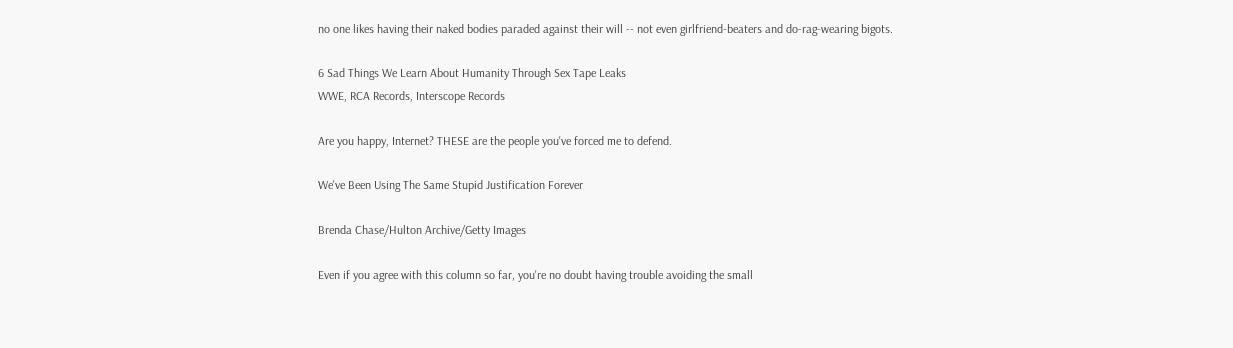no one likes having their naked bodies paraded against their will -- not even girlfriend-beaters and do-rag-wearing bigots.

6 Sad Things We Learn About Humanity Through Sex Tape Leaks
WWE, RCA Records, Interscope Records

Are you happy, Internet? THESE are the people you've forced me to defend.

We've Been Using The Same Stupid Justification Forever

Brenda Chase/Hulton Archive/Getty Images

Even if you agree with this column so far, you're no doubt having trouble avoiding the small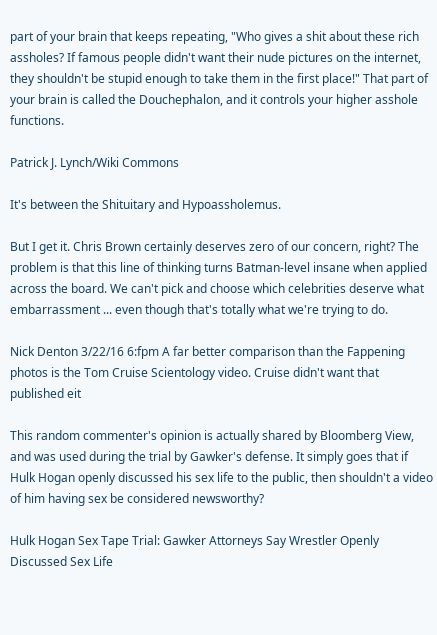part of your brain that keeps repeating, "Who gives a shit about these rich assholes? If famous people didn't want their nude pictures on the internet, they shouldn't be stupid enough to take them in the first place!" That part of your brain is called the Douchephalon, and it controls your higher asshole functions.

Patrick J. Lynch/Wiki Commons

It's between the Shituitary and Hypoassholemus.

But I get it. Chris Brown certainly deserves zero of our concern, right? The problem is that this line of thinking turns Batman-level insane when applied across the board. We can't pick and choose which celebrities deserve what embarrassment ... even though that's totally what we're trying to do.

Nick Denton 3/22/16 6:fpm A far better comparison than the Fappening photos is the Tom Cruise Scientology video. Cruise didn't want that published eit

This random commenter's opinion is actually shared by Bloomberg View, and was used during the trial by Gawker's defense. It simply goes that if Hulk Hogan openly discussed his sex life to the public, then shouldn't a video of him having sex be considered newsworthy?

Hulk Hogan Sex Tape Trial: Gawker Attorneys Say Wrestler Openly Discussed Sex Life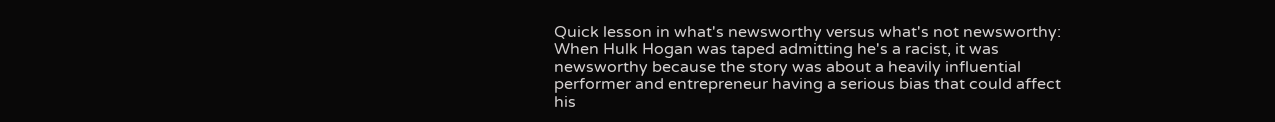Quick lesson in what's newsworthy versus what's not newsworthy: When Hulk Hogan was taped admitting he's a racist, it was newsworthy because the story was about a heavily influential performer and entrepreneur having a serious bias that could affect his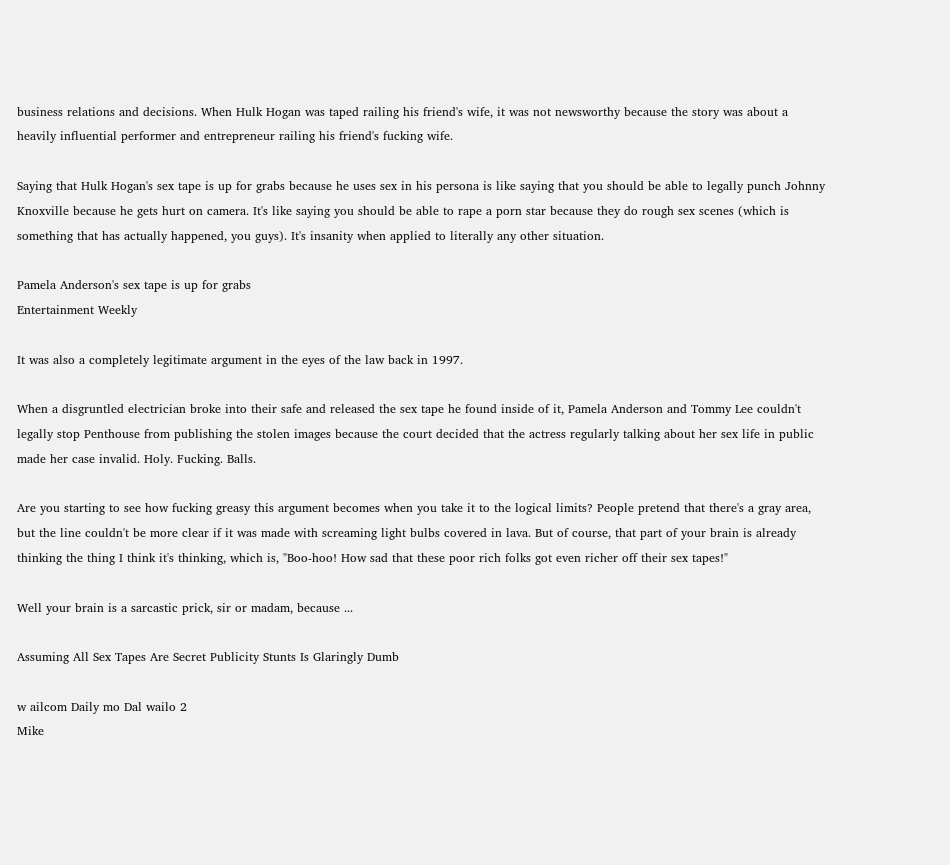business relations and decisions. When Hulk Hogan was taped railing his friend's wife, it was not newsworthy because the story was about a heavily influential performer and entrepreneur railing his friend's fucking wife.

Saying that Hulk Hogan's sex tape is up for grabs because he uses sex in his persona is like saying that you should be able to legally punch Johnny Knoxville because he gets hurt on camera. It's like saying you should be able to rape a porn star because they do rough sex scenes (which is something that has actually happened, you guys). It's insanity when applied to literally any other situation.

Pamela Anderson's sex tape is up for grabs
Entertainment Weekly

It was also a completely legitimate argument in the eyes of the law back in 1997.

When a disgruntled electrician broke into their safe and released the sex tape he found inside of it, Pamela Anderson and Tommy Lee couldn't legally stop Penthouse from publishing the stolen images because the court decided that the actress regularly talking about her sex life in public made her case invalid. Holy. Fucking. Balls.

Are you starting to see how fucking greasy this argument becomes when you take it to the logical limits? People pretend that there's a gray area, but the line couldn't be more clear if it was made with screaming light bulbs covered in lava. But of course, that part of your brain is already thinking the thing I think it's thinking, which is, "Boo-hoo! How sad that these poor rich folks got even richer off their sex tapes!"

Well your brain is a sarcastic prick, sir or madam, because ...

Assuming All Sex Tapes Are Secret Publicity Stunts Is Glaringly Dumb

w ailcom Daily mo Dal wailo 2
Mike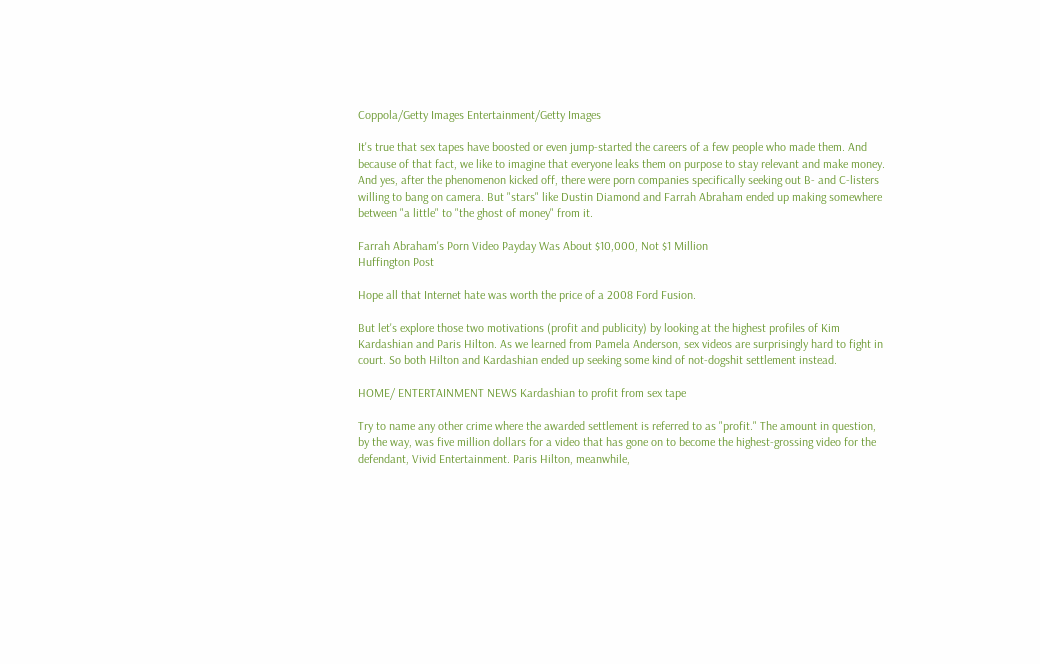Coppola/Getty Images Entertainment/Getty Images

It's true that sex tapes have boosted or even jump-started the careers of a few people who made them. And because of that fact, we like to imagine that everyone leaks them on purpose to stay relevant and make money. And yes, after the phenomenon kicked off, there were porn companies specifically seeking out B- and C-listers willing to bang on camera. But "stars" like Dustin Diamond and Farrah Abraham ended up making somewhere between "a little" to "the ghost of money" from it.

Farrah Abraham's Porn Video Payday Was About $10,000, Not $1 Million
Huffington Post

Hope all that Internet hate was worth the price of a 2008 Ford Fusion.

But let's explore those two motivations (profit and publicity) by looking at the highest profiles of Kim Kardashian and Paris Hilton. As we learned from Pamela Anderson, sex videos are surprisingly hard to fight in court. So both Hilton and Kardashian ended up seeking some kind of not-dogshit settlement instead.

HOME/ ENTERTAINMENT NEWS Kardashian to profit from sex tape

Try to name any other crime where the awarded settlement is referred to as "profit." The amount in question, by the way, was five million dollars for a video that has gone on to become the highest-grossing video for the defendant, Vivid Entertainment. Paris Hilton, meanwhile,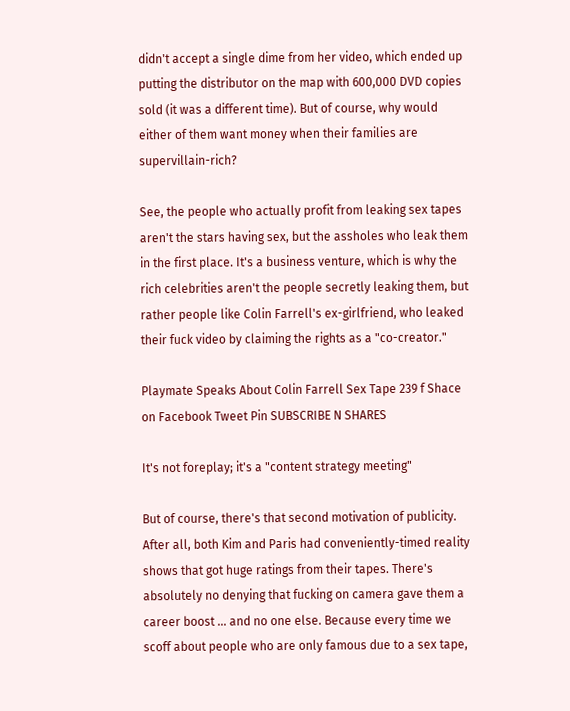didn't accept a single dime from her video, which ended up putting the distributor on the map with 600,000 DVD copies sold (it was a different time). But of course, why would either of them want money when their families are supervillain-rich?

See, the people who actually profit from leaking sex tapes aren't the stars having sex, but the assholes who leak them in the first place. It's a business venture, which is why the rich celebrities aren't the people secretly leaking them, but rather people like Colin Farrell's ex-girlfriend, who leaked their fuck video by claiming the rights as a "co-creator."

Playmate Speaks About Colin Farrell Sex Tape 239 f Shace on Facebook Tweet Pin SUBSCRIBE N SHARES

It's not foreplay; it's a "content strategy meeting"

But of course, there's that second motivation of publicity. After all, both Kim and Paris had conveniently-timed reality shows that got huge ratings from their tapes. There's absolutely no denying that fucking on camera gave them a career boost ... and no one else. Because every time we scoff about people who are only famous due to a sex tape,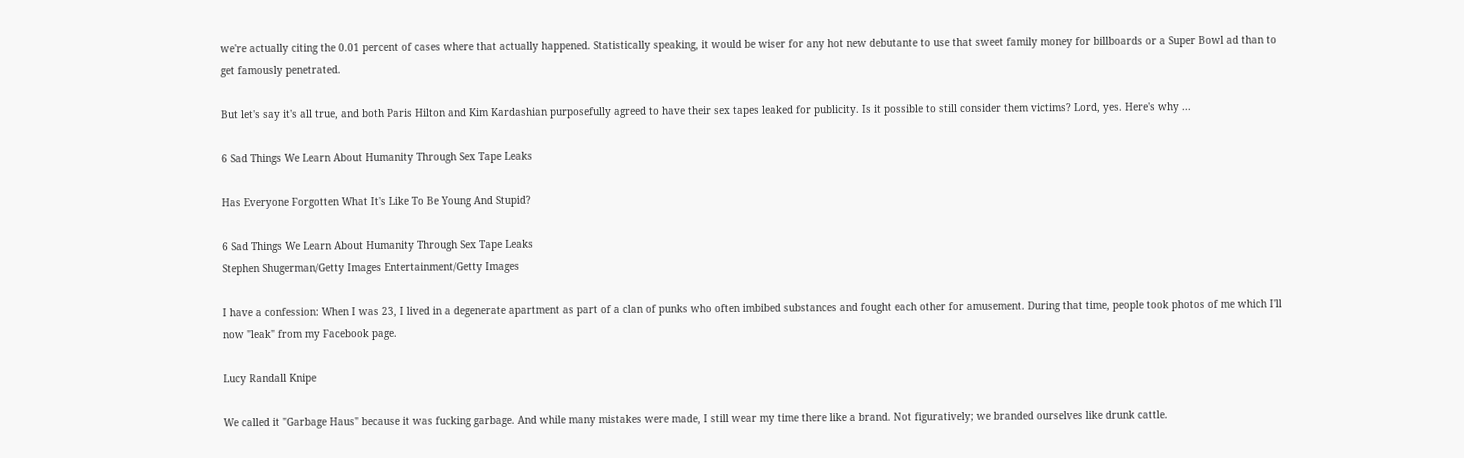we're actually citing the 0.01 percent of cases where that actually happened. Statistically speaking, it would be wiser for any hot new debutante to use that sweet family money for billboards or a Super Bowl ad than to get famously penetrated.

But let's say it's all true, and both Paris Hilton and Kim Kardashian purposefully agreed to have their sex tapes leaked for publicity. Is it possible to still consider them victims? Lord, yes. Here's why ...

6 Sad Things We Learn About Humanity Through Sex Tape Leaks

Has Everyone Forgotten What It's Like To Be Young And Stupid?

6 Sad Things We Learn About Humanity Through Sex Tape Leaks
Stephen Shugerman/Getty Images Entertainment/Getty Images

I have a confession: When I was 23, I lived in a degenerate apartment as part of a clan of punks who often imbibed substances and fought each other for amusement. During that time, people took photos of me which I'll now "leak" from my Facebook page.

Lucy Randall Knipe

We called it "Garbage Haus" because it was fucking garbage. And while many mistakes were made, I still wear my time there like a brand. Not figuratively; we branded ourselves like drunk cattle.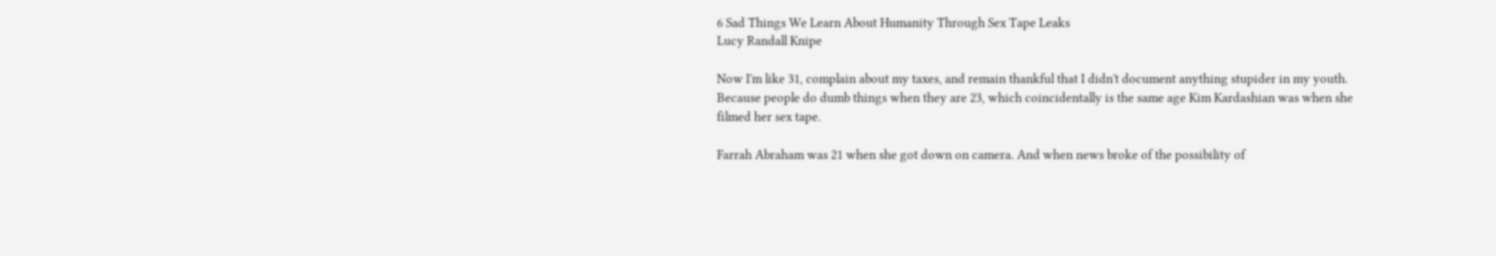6 Sad Things We Learn About Humanity Through Sex Tape Leaks
Lucy Randall Knipe

Now I'm like 31, complain about my taxes, and remain thankful that I didn't document anything stupider in my youth. Because people do dumb things when they are 23, which coincidentally is the same age Kim Kardashian was when she filmed her sex tape.

Farrah Abraham was 21 when she got down on camera. And when news broke of the possibility of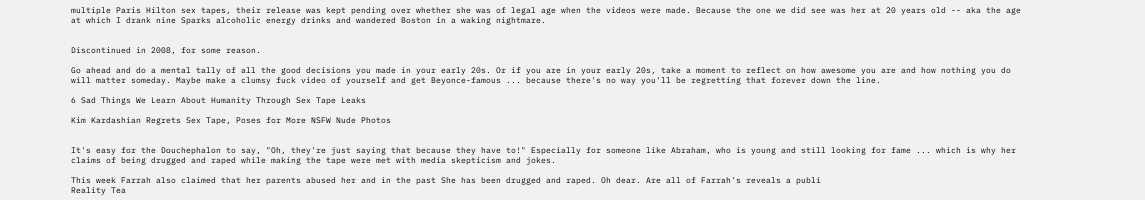multiple Paris Hilton sex tapes, their release was kept pending over whether she was of legal age when the videos were made. Because the one we did see was her at 20 years old -- aka the age at which I drank nine Sparks alcoholic energy drinks and wandered Boston in a waking nightmare.


Discontinued in 2008, for some reason.

Go ahead and do a mental tally of all the good decisions you made in your early 20s. Or if you are in your early 20s, take a moment to reflect on how awesome you are and how nothing you do will matter someday. Maybe make a clumsy fuck video of yourself and get Beyonce-famous ... because there's no way you'll be regretting that forever down the line.

6 Sad Things We Learn About Humanity Through Sex Tape Leaks

Kim Kardashian Regrets Sex Tape, Poses for More NSFW Nude Photos


It's easy for the Douchephalon to say, "Oh, they're just saying that because they have to!" Especially for someone like Abraham, who is young and still looking for fame ... which is why her claims of being drugged and raped while making the tape were met with media skepticism and jokes.

This week Farrah also claimed that her parents abused her and in the past She has been drugged and raped. Oh dear. Are all of Farrah's reveals a publi
Reality Tea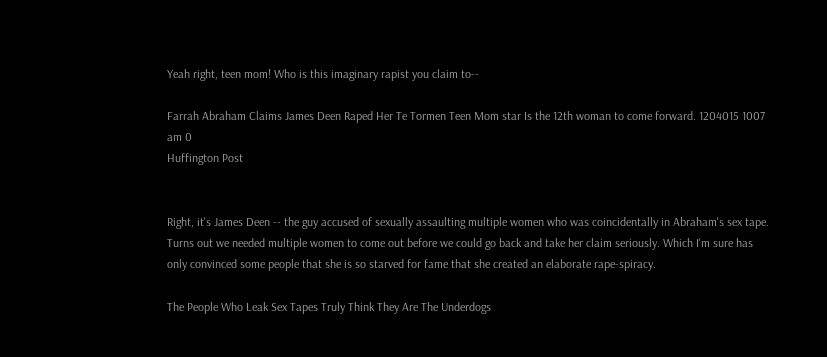Yeah right, teen mom! Who is this imaginary rapist you claim to--

Farrah Abraham Claims James Deen Raped Her Te Tormen Teen Mom star Is the 12th woman to come forward. 1204015 1007 am 0
Huffington Post


Right, it's James Deen -- the guy accused of sexually assaulting multiple women who was coincidentally in Abraham's sex tape. Turns out we needed multiple women to come out before we could go back and take her claim seriously. Which I'm sure has only convinced some people that she is so starved for fame that she created an elaborate rape-spiracy.

The People Who Leak Sex Tapes Truly Think They Are The Underdogs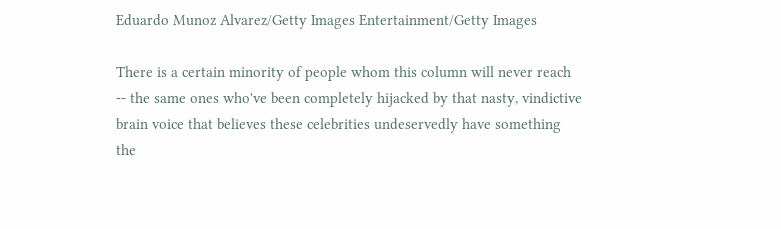Eduardo Munoz Alvarez/Getty Images Entertainment/Getty Images

There is a certain minority of people whom this column will never reach -- the same ones who've been completely hijacked by that nasty, vindictive brain voice that believes these celebrities undeservedly have something the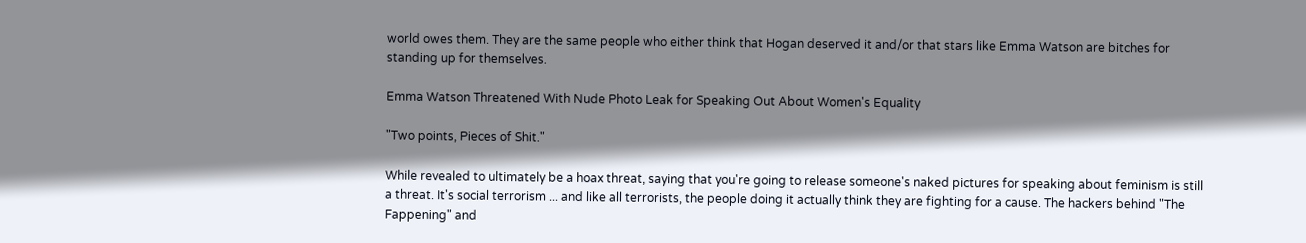world owes them. They are the same people who either think that Hogan deserved it and/or that stars like Emma Watson are bitches for standing up for themselves.

Emma Watson Threatened With Nude Photo Leak for Speaking Out About Women's Equality

"Two points, Pieces of Shit."

While revealed to ultimately be a hoax threat, saying that you're going to release someone's naked pictures for speaking about feminism is still a threat. It's social terrorism ... and like all terrorists, the people doing it actually think they are fighting for a cause. The hackers behind "The Fappening" and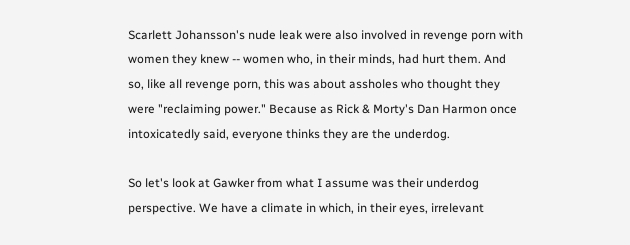Scarlett Johansson's nude leak were also involved in revenge porn with women they knew -- women who, in their minds, had hurt them. And so, like all revenge porn, this was about assholes who thought they were "reclaiming power." Because as Rick & Morty's Dan Harmon once intoxicatedly said, everyone thinks they are the underdog.

So let's look at Gawker from what I assume was their underdog perspective. We have a climate in which, in their eyes, irrelevant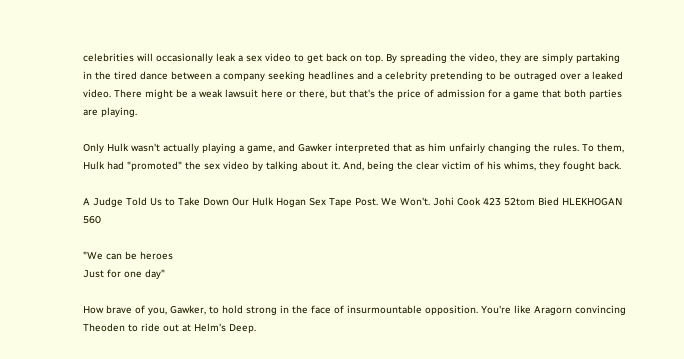celebrities will occasionally leak a sex video to get back on top. By spreading the video, they are simply partaking in the tired dance between a company seeking headlines and a celebrity pretending to be outraged over a leaked video. There might be a weak lawsuit here or there, but that's the price of admission for a game that both parties are playing.

Only Hulk wasn't actually playing a game, and Gawker interpreted that as him unfairly changing the rules. To them, Hulk had "promoted" the sex video by talking about it. And, being the clear victim of his whims, they fought back.

A Judge Told Us to Take Down Our Hulk Hogan Sex Tape Post. We Won't. Johi Cook 423 52tom Bied HLEKHOGAN 560

"We can be heroes
Just for one day"

How brave of you, Gawker, to hold strong in the face of insurmountable opposition. You're like Aragorn convincing Theoden to ride out at Helm's Deep.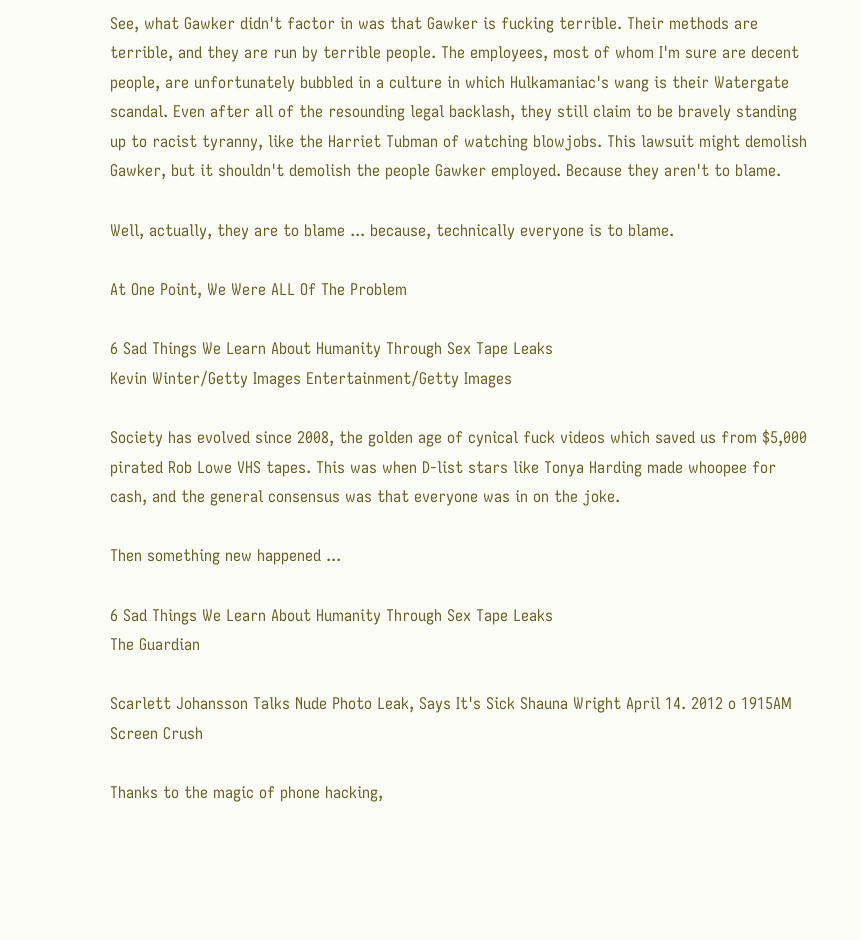See, what Gawker didn't factor in was that Gawker is fucking terrible. Their methods are terrible, and they are run by terrible people. The employees, most of whom I'm sure are decent people, are unfortunately bubbled in a culture in which Hulkamaniac's wang is their Watergate scandal. Even after all of the resounding legal backlash, they still claim to be bravely standing up to racist tyranny, like the Harriet Tubman of watching blowjobs. This lawsuit might demolish Gawker, but it shouldn't demolish the people Gawker employed. Because they aren't to blame.

Well, actually, they are to blame ... because, technically everyone is to blame.

At One Point, We Were ALL Of The Problem

6 Sad Things We Learn About Humanity Through Sex Tape Leaks
Kevin Winter/Getty Images Entertainment/Getty Images

Society has evolved since 2008, the golden age of cynical fuck videos which saved us from $5,000 pirated Rob Lowe VHS tapes. This was when D-list stars like Tonya Harding made whoopee for cash, and the general consensus was that everyone was in on the joke.

Then something new happened ...

6 Sad Things We Learn About Humanity Through Sex Tape Leaks
The Guardian

Scarlett Johansson Talks Nude Photo Leak, Says It's Sick Shauna Wright April 14. 2012 o 1915AM
Screen Crush

Thanks to the magic of phone hacking,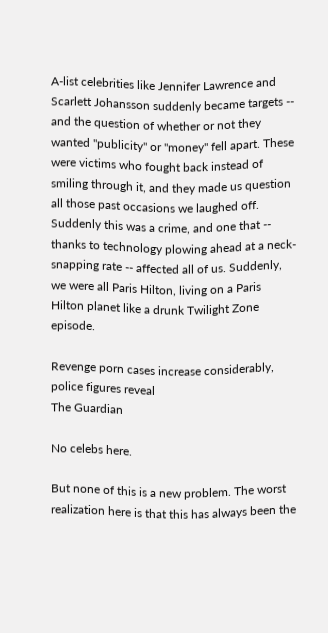A-list celebrities like Jennifer Lawrence and Scarlett Johansson suddenly became targets -- and the question of whether or not they wanted "publicity" or "money" fell apart. These were victims who fought back instead of smiling through it, and they made us question all those past occasions we laughed off. Suddenly this was a crime, and one that -- thanks to technology plowing ahead at a neck-snapping rate -- affected all of us. Suddenly, we were all Paris Hilton, living on a Paris Hilton planet like a drunk Twilight Zone episode.

Revenge porn cases increase considerably, police figures reveal
The Guardian

No celebs here.

But none of this is a new problem. The worst realization here is that this has always been the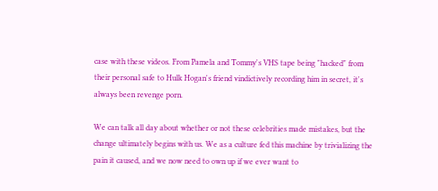case with these videos. From Pamela and Tommy's VHS tape being "hacked" from their personal safe to Hulk Hogan's friend vindictively recording him in secret, it's always been revenge porn.

We can talk all day about whether or not these celebrities made mistakes, but the change ultimately begins with us. We as a culture fed this machine by trivializing the pain it caused, and we now need to own up if we ever want to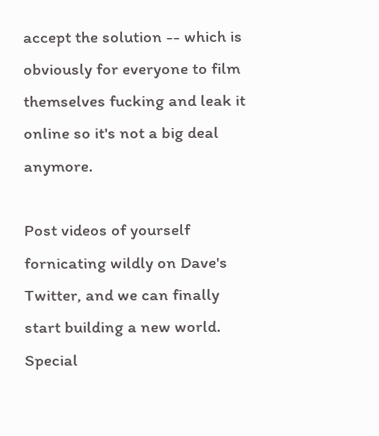accept the solution -- which is obviously for everyone to film themselves fucking and leak it online so it's not a big deal anymore.

Post videos of yourself fornicating wildly on Dave's Twitter, and we can finally start building a new world. Special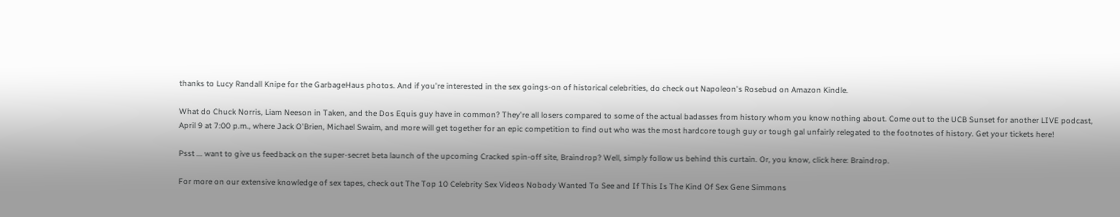thanks to Lucy Randall Knipe for the GarbageHaus photos. And if you're interested in the sex goings-on of historical celebrities, do check out Napoleon's Rosebud on Amazon Kindle.

What do Chuck Norris, Liam Neeson in Taken, and the Dos Equis guy have in common? They're all losers compared to some of the actual badasses from history whom you know nothing about. Come out to the UCB Sunset for another LIVE podcast, April 9 at 7:00 p.m., where Jack O'Brien, Michael Swaim, and more will get together for an epic competition to find out who was the most hardcore tough guy or tough gal unfairly relegated to the footnotes of history. Get your tickets here!

Psst ... want to give us feedback on the super-secret beta launch of the upcoming Cracked spin-off site, Braindrop? Well, simply follow us behind this curtain. Or, you know, click here: Braindrop.

For more on our extensive knowledge of sex tapes, check out The Top 10 Celebrity Sex Videos Nobody Wanted To See and If This Is The Kind Of Sex Gene Simmons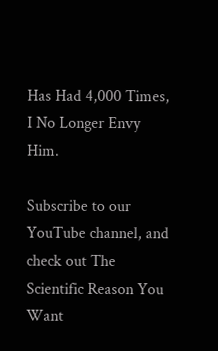Has Had 4,000 Times, I No Longer Envy Him.

Subscribe to our YouTube channel, and check out The Scientific Reason You Want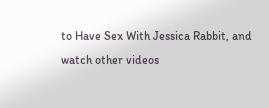to Have Sex With Jessica Rabbit, and watch other videos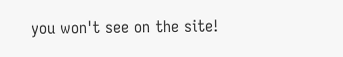you won't see on the site!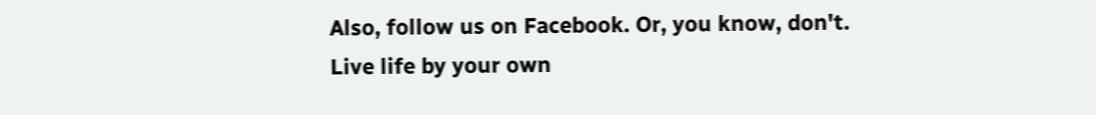Also, follow us on Facebook. Or, you know, don't. Live life by your own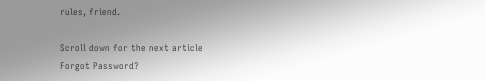rules, friend.

Scroll down for the next article
Forgot Password?